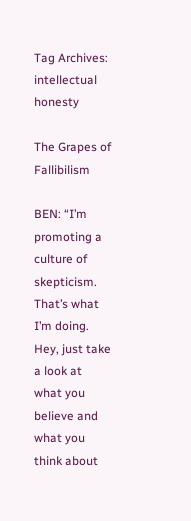Tag Archives: intellectual honesty

The Grapes of Fallibilism

BEN: “I’m promoting a culture of skepticism. That’s what I’m doing. Hey, just take a look at what you believe and what you think about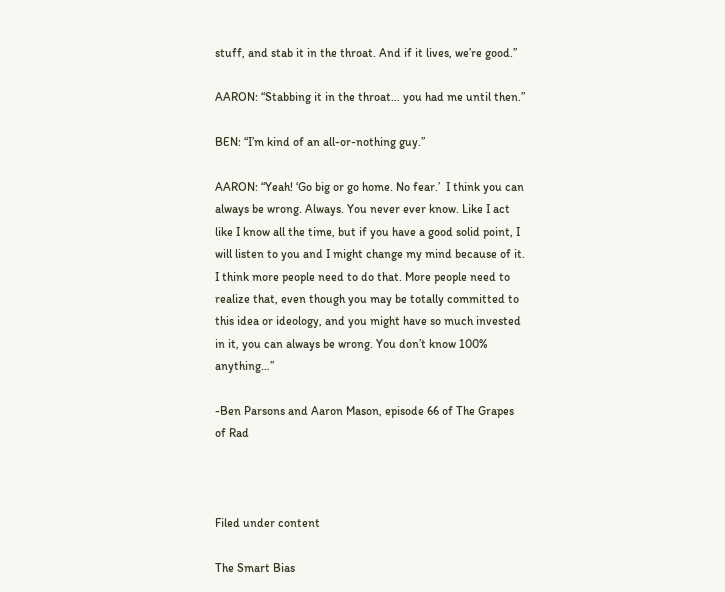stuff, and stab it in the throat. And if it lives, we’re good.”

AARON: “Stabbing it in the throat… you had me until then.”

BEN: “I’m kind of an all-or-nothing guy.”

AARON: “Yeah! ‘Go big or go home. No fear.’  I think you can always be wrong. Always. You never ever know. Like I act like I know all the time, but if you have a good solid point, I will listen to you and I might change my mind because of it. I think more people need to do that. More people need to realize that, even though you may be totally committed to this idea or ideology, and you might have so much invested in it, you can always be wrong. You don’t know 100% anything…”

-Ben Parsons and Aaron Mason, episode 66 of The Grapes of Rad



Filed under content

The Smart Bias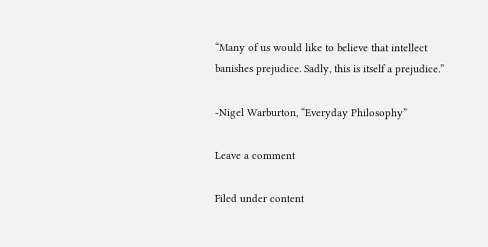“Many of us would like to believe that intellect banishes prejudice. Sadly, this is itself a prejudice.”

-Nigel Warburton, “Everyday Philosophy”

Leave a comment

Filed under content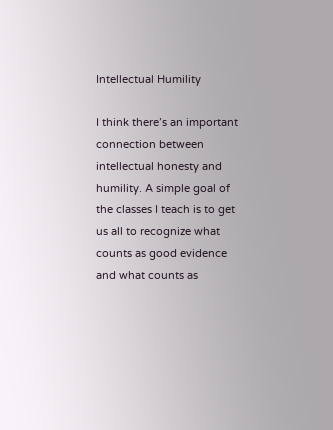Intellectual Humility

I think there’s an important connection between intellectual honesty and humility. A simple goal of the classes I teach is to get us all to recognize what counts as good evidence and what counts as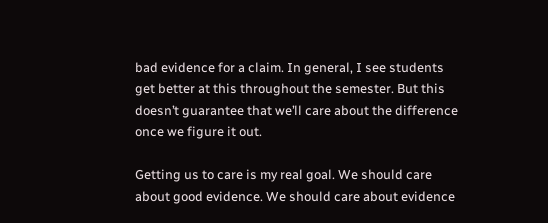bad evidence for a claim. In general, I see students get better at this throughout the semester. But this doesn’t guarantee that we’ll care about the difference once we figure it out.

Getting us to care is my real goal. We should care about good evidence. We should care about evidence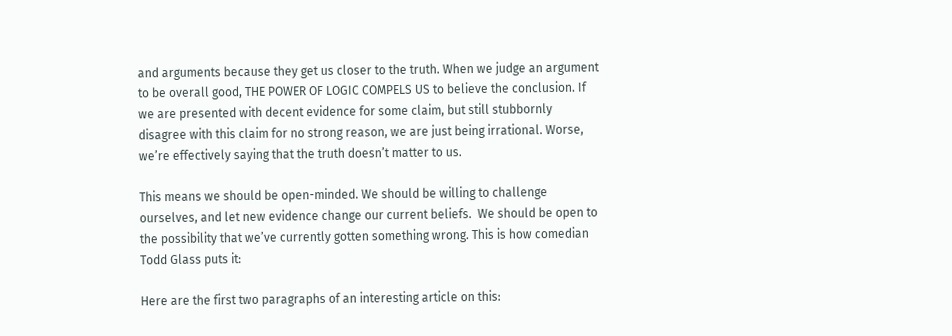and arguments because they get us closer to the truth. When we judge an argument to be overall good, THE POWER OF LOGIC COMPELS US to believe the conclusion. If we are presented with decent evidence for some claim, but still stubbornly disagree with this claim for no strong reason, we are just being irrational. Worse, we’re effectively saying that the truth doesn’t matter to us.

This means we should be open-minded. We should be willing to challenge ourselves, and let new evidence change our current beliefs.  We should be open to the possibility that we’ve currently gotten something wrong. This is how comedian Todd Glass puts it:

Here are the first two paragraphs of an interesting article on this: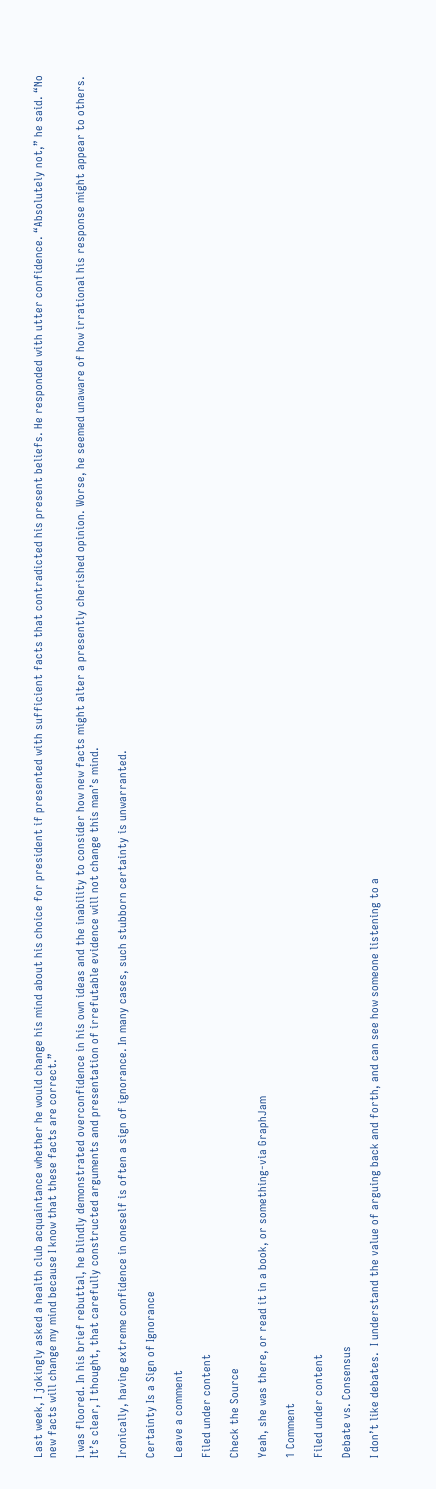Last week, I jokingly asked a health club acquaintance whether he would change his mind about his choice for president if presented with sufficient facts that contradicted his present beliefs. He responded with utter confidence. “Absolutely not,” he said. “No new facts will change my mind because I know that these facts are correct.”

I was floored. In his brief rebuttal, he blindly demonstrated overconfidence in his own ideas and the inability to consider how new facts might alter a presently cherished opinion. Worse, he seemed unaware of how irrational his response might appear to others. It’s clear, I thought, that carefully constructed arguments and presentation of irrefutable evidence will not change this man’s mind.

Ironically, having extreme confidence in oneself is often a sign of ignorance. In many cases, such stubborn certainty is unwarranted.

Certainty Is a Sign of Ignorance

Leave a comment

Filed under content

Check the Source

Yeah, she was there, or read it in a book, or something-via GraphJam

1 Comment

Filed under content

Debate vs. Consensus

I don’t like debates.  I understand the value of arguing back and forth, and can see how someone listening to a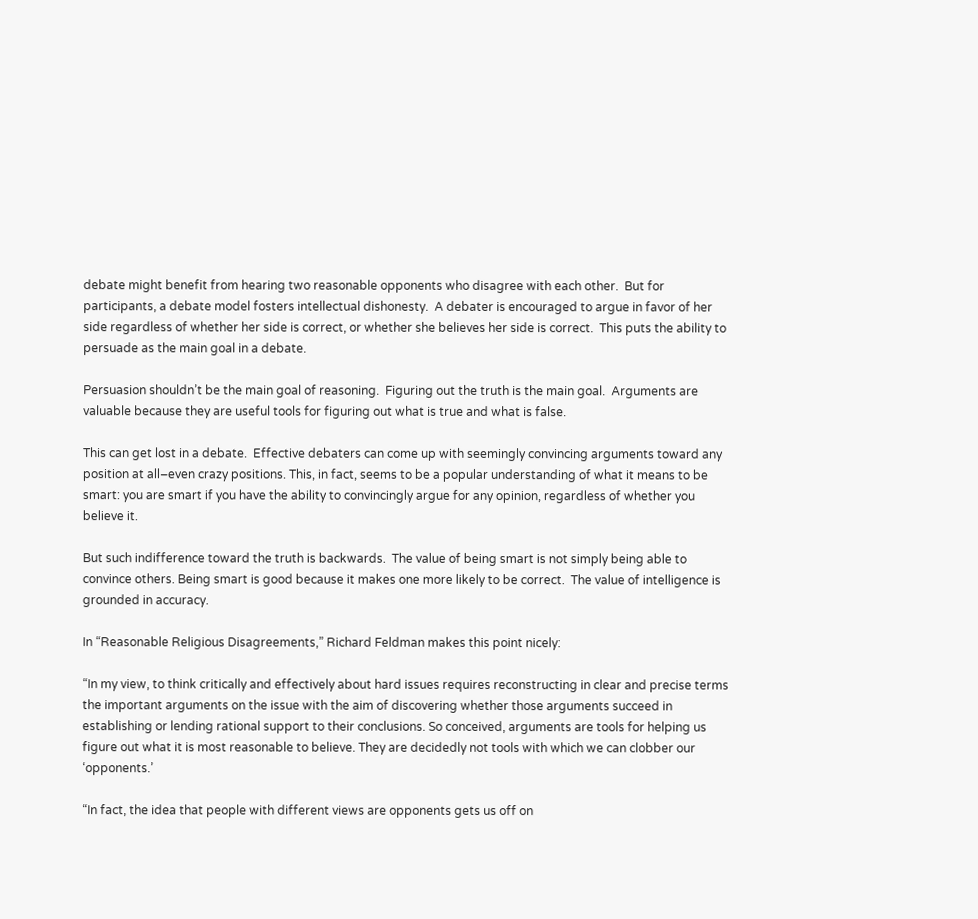debate might benefit from hearing two reasonable opponents who disagree with each other.  But for participants, a debate model fosters intellectual dishonesty.  A debater is encouraged to argue in favor of her side regardless of whether her side is correct, or whether she believes her side is correct.  This puts the ability to persuade as the main goal in a debate.

Persuasion shouldn’t be the main goal of reasoning.  Figuring out the truth is the main goal.  Arguments are valuable because they are useful tools for figuring out what is true and what is false.

This can get lost in a debate.  Effective debaters can come up with seemingly convincing arguments toward any position at all–even crazy positions. This, in fact, seems to be a popular understanding of what it means to be smart: you are smart if you have the ability to convincingly argue for any opinion, regardless of whether you believe it.

But such indifference toward the truth is backwards.  The value of being smart is not simply being able to convince others. Being smart is good because it makes one more likely to be correct.  The value of intelligence is grounded in accuracy.

In “Reasonable Religious Disagreements,” Richard Feldman makes this point nicely:

“In my view, to think critically and effectively about hard issues requires reconstructing in clear and precise terms the important arguments on the issue with the aim of discovering whether those arguments succeed in establishing or lending rational support to their conclusions. So conceived, arguments are tools for helping us figure out what it is most reasonable to believe. They are decidedly not tools with which we can clobber our ‘opponents.’

“In fact, the idea that people with different views are opponents gets us off on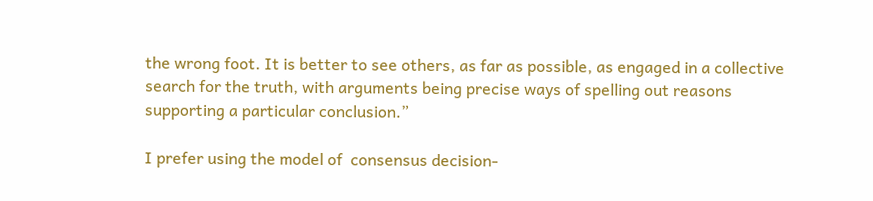the wrong foot. It is better to see others, as far as possible, as engaged in a collective search for the truth, with arguments being precise ways of spelling out reasons supporting a particular conclusion.”

I prefer using the model of  consensus decision-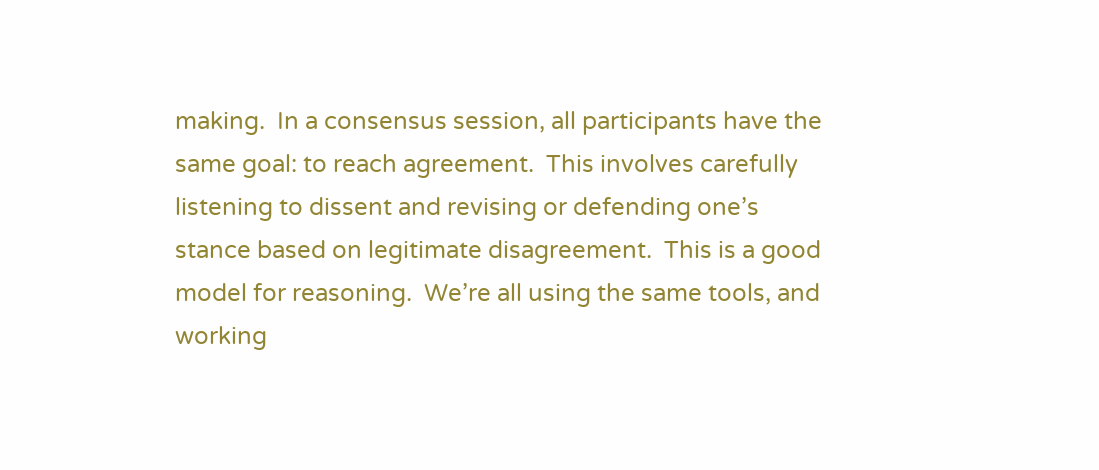making.  In a consensus session, all participants have the same goal: to reach agreement.  This involves carefully listening to dissent and revising or defending one’s stance based on legitimate disagreement.  This is a good model for reasoning.  We’re all using the same tools, and working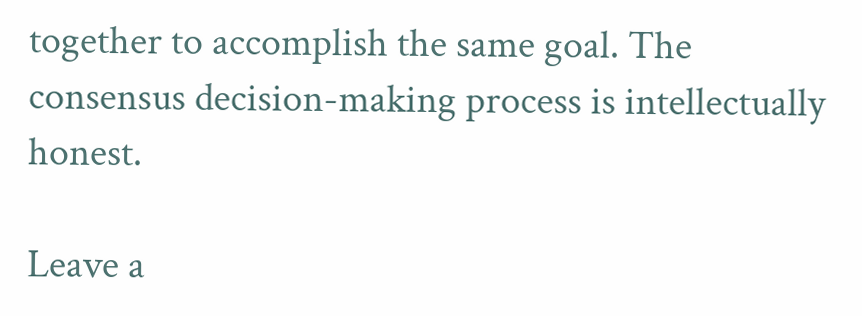together to accomplish the same goal. The consensus decision-making process is intellectually honest.

Leave a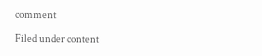comment

Filed under content